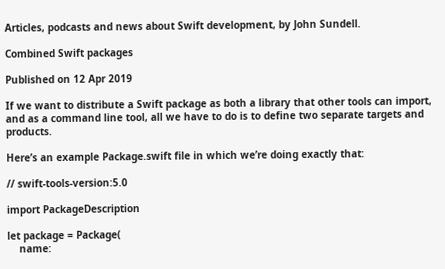Articles, podcasts and news about Swift development, by John Sundell.

Combined Swift packages

Published on 12 Apr 2019

If we want to distribute a Swift package as both a library that other tools can import, and as a command line tool, all we have to do is to define two separate targets and products.

Here’s an example Package.swift file in which we’re doing exactly that:

// swift-tools-version:5.0

import PackageDescription

let package = Package(
    name: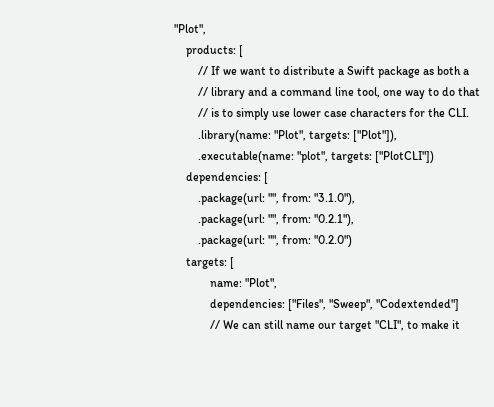"Plot",
    products: [
        // If we want to distribute a Swift package as both a
        // library and a command line tool, one way to do that
        // is to simply use lower case characters for the CLI.
        .library(name: "Plot", targets: ["Plot"]),
        .executable(name: "plot", targets: ["PlotCLI"])
    dependencies: [
        .package(url: "", from: "3.1.0"),
        .package(url: "", from: "0.2.1"),
        .package(url: "", from: "0.2.0")
    targets: [
            name: "Plot",
            dependencies: ["Files", "Sweep", "Codextended"]
            // We can still name our target "CLI", to make it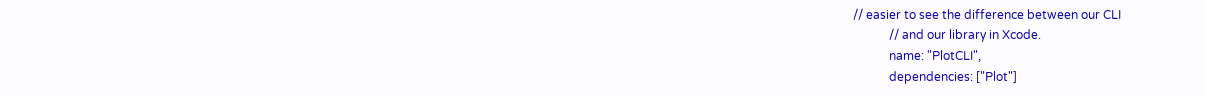// easier to see the difference between our CLI
            // and our library in Xcode.
            name: "PlotCLI",
            dependencies: ["Plot"]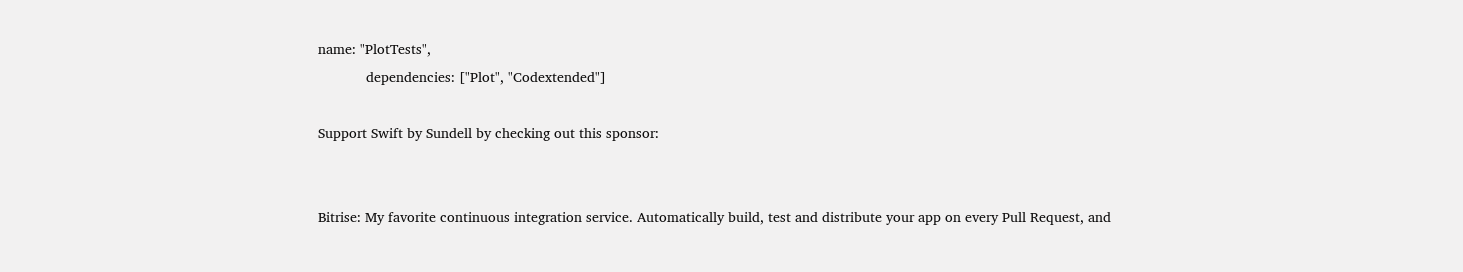name: "PlotTests",
            dependencies: ["Plot", "Codextended"]

Support Swift by Sundell by checking out this sponsor:


Bitrise: My favorite continuous integration service. Automatically build, test and distribute your app on every Pull Request, and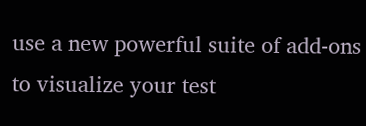use a new powerful suite of add-ons to visualize your test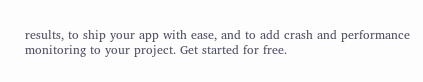results, to ship your app with ease, and to add crash and performance monitoring to your project. Get started for free.